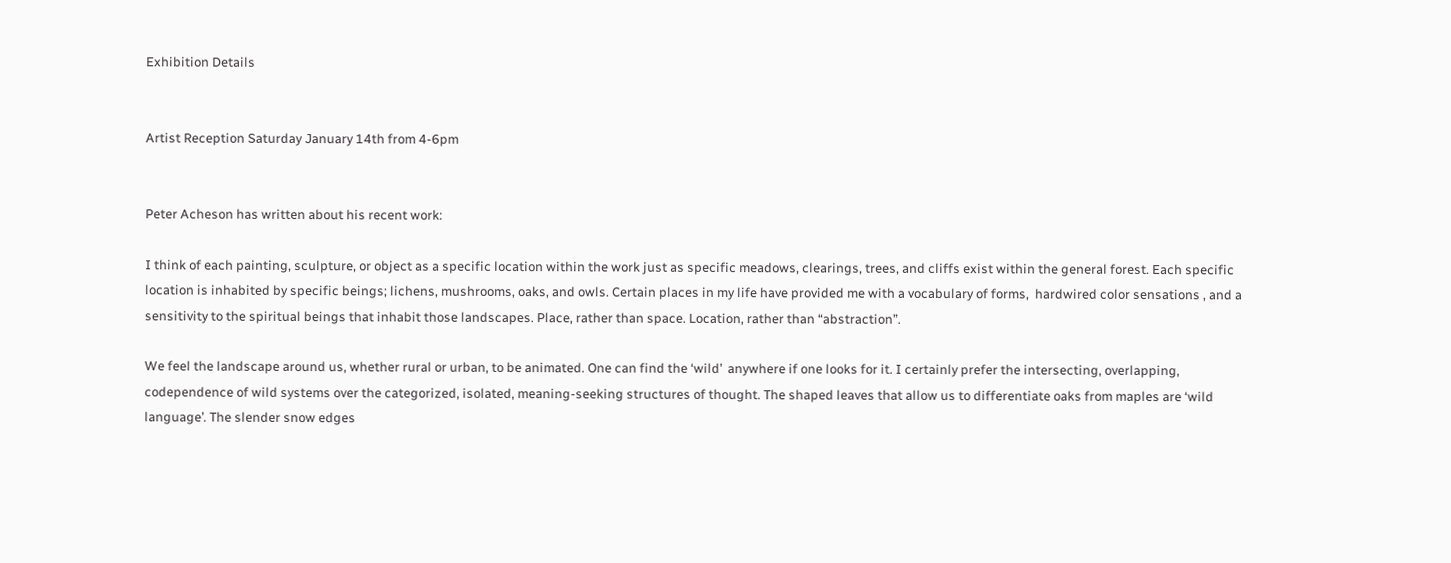Exhibition Details


Artist Reception Saturday January 14th from 4-6pm


Peter Acheson has written about his recent work:

I think of each painting, sculpture, or object as a specific location within the work just as specific meadows, clearings, trees, and cliffs exist within the general forest. Each specific location is inhabited by specific beings; lichens, mushrooms, oaks, and owls. Certain places in my life have provided me with a vocabulary of forms,  hardwired color sensations , and a sensitivity to the spiritual beings that inhabit those landscapes. Place, rather than space. Location, rather than “abstraction”.

We feel the landscape around us, whether rural or urban, to be animated. One can find the ‘wild’  anywhere if one looks for it. I certainly prefer the intersecting, overlapping, codependence of wild systems over the categorized, isolated, meaning-seeking structures of thought. The shaped leaves that allow us to differentiate oaks from maples are ‘wild language’. The slender snow edges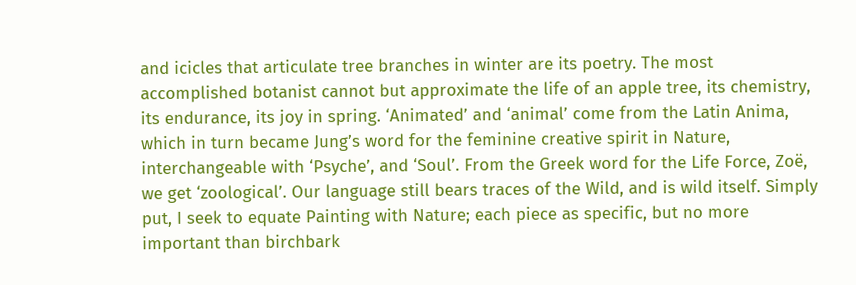and icicles that articulate tree branches in winter are its poetry. The most accomplished botanist cannot but approximate the life of an apple tree, its chemistry, its endurance, its joy in spring. ‘Animated’ and ‘animal’ come from the Latin Anima, which in turn became Jung’s word for the feminine creative spirit in Nature, interchangeable with ‘Psyche’, and ‘Soul’. From the Greek word for the Life Force, Zoë, we get ‘zoological’. Our language still bears traces of the Wild, and is wild itself. Simply put, I seek to equate Painting with Nature; each piece as specific, but no more important than birchbark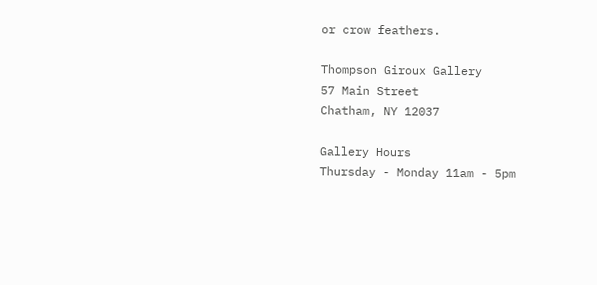or crow feathers.

Thompson Giroux Gallery
57 Main Street
Chatham, NY 12037

Gallery Hours
Thursday - Monday 11am - 5pm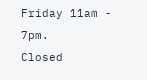Friday 11am - 7pm.
Closed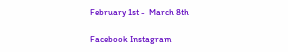February 1st -  March 8th

Facebook Instagram